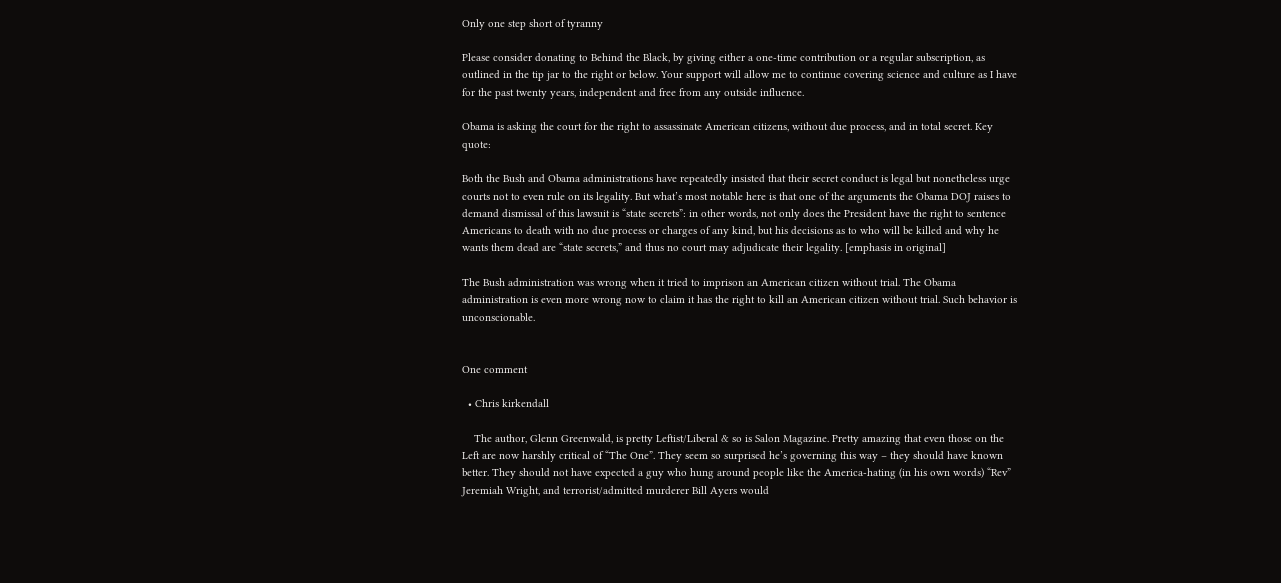Only one step short of tyranny

Please consider donating to Behind the Black, by giving either a one-time contribution or a regular subscription, as outlined in the tip jar to the right or below. Your support will allow me to continue covering science and culture as I have for the past twenty years, independent and free from any outside influence.

Obama is asking the court for the right to assassinate American citizens, without due process, and in total secret. Key quote:

Both the Bush and Obama administrations have repeatedly insisted that their secret conduct is legal but nonetheless urge courts not to even rule on its legality. But what’s most notable here is that one of the arguments the Obama DOJ raises to demand dismissal of this lawsuit is “state secrets”: in other words, not only does the President have the right to sentence Americans to death with no due process or charges of any kind, but his decisions as to who will be killed and why he wants them dead are “state secrets,” and thus no court may adjudicate their legality. [emphasis in original]

The Bush administration was wrong when it tried to imprison an American citizen without trial. The Obama administration is even more wrong now to claim it has the right to kill an American citizen without trial. Such behavior is unconscionable.


One comment

  • Chris kirkendall

    The author, Glenn Greenwald, is pretty Leftist/Liberal & so is Salon Magazine. Pretty amazing that even those on the Left are now harshly critical of “The One”. They seem so surprised he’s governing this way – they should have known better. They should not have expected a guy who hung around people like the America-hating (in his own words) “Rev” Jeremiah Wright, and terrorist/admitted murderer Bill Ayers would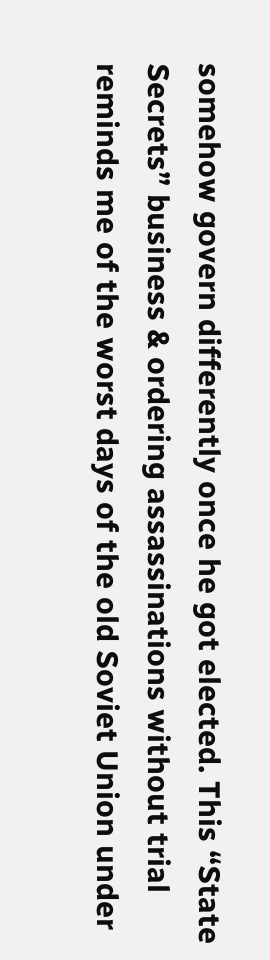somehow govern differently once he got elected. This “State Secrets” business & ordering assassinations without trial reminds me of the worst days of the old Soviet Union under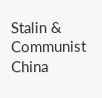Stalin & Communist China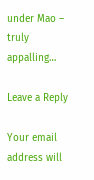under Mao – truly appalling…

Leave a Reply

Your email address will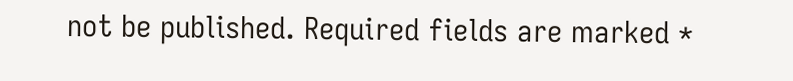not be published. Required fields are marked *